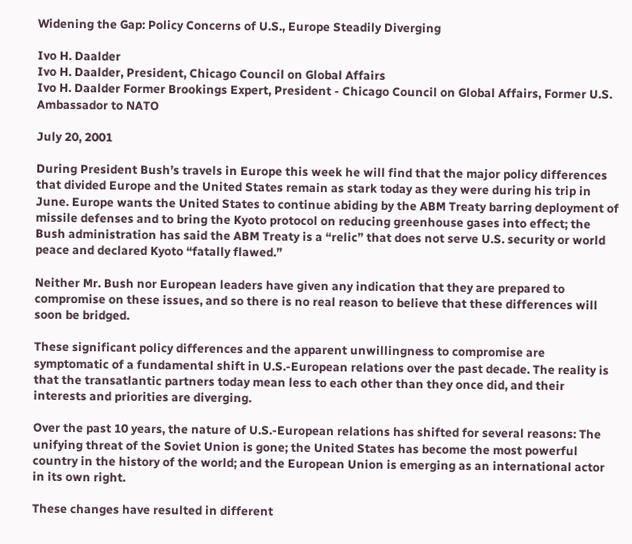Widening the Gap: Policy Concerns of U.S., Europe Steadily Diverging

Ivo H. Daalder
Ivo H. Daalder, President, Chicago Council on Global Affairs
Ivo H. Daalder Former Brookings Expert, President - Chicago Council on Global Affairs, Former U.S. Ambassador to NATO

July 20, 2001

During President Bush’s travels in Europe this week he will find that the major policy differences that divided Europe and the United States remain as stark today as they were during his trip in June. Europe wants the United States to continue abiding by the ABM Treaty barring deployment of missile defenses and to bring the Kyoto protocol on reducing greenhouse gases into effect; the Bush administration has said the ABM Treaty is a “relic” that does not serve U.S. security or world peace and declared Kyoto “fatally flawed.”

Neither Mr. Bush nor European leaders have given any indication that they are prepared to compromise on these issues, and so there is no real reason to believe that these differences will soon be bridged.

These significant policy differences and the apparent unwillingness to compromise are symptomatic of a fundamental shift in U.S.-European relations over the past decade. The reality is that the transatlantic partners today mean less to each other than they once did, and their interests and priorities are diverging.

Over the past 10 years, the nature of U.S.-European relations has shifted for several reasons: The unifying threat of the Soviet Union is gone; the United States has become the most powerful country in the history of the world; and the European Union is emerging as an international actor in its own right.

These changes have resulted in different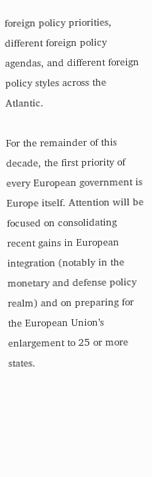foreign policy priorities, different foreign policy agendas, and different foreign policy styles across the Atlantic.

For the remainder of this decade, the first priority of every European government is Europe itself. Attention will be focused on consolidating recent gains in European integration (notably in the monetary and defense policy realm) and on preparing for the European Union’s enlargement to 25 or more states.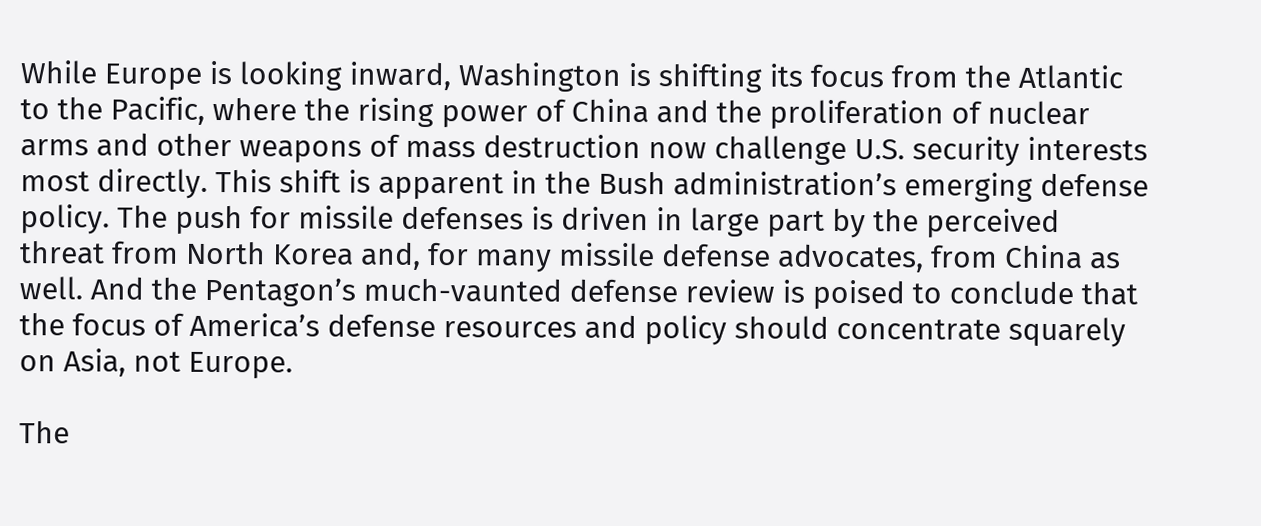While Europe is looking inward, Washington is shifting its focus from the Atlantic to the Pacific, where the rising power of China and the proliferation of nuclear arms and other weapons of mass destruction now challenge U.S. security interests most directly. This shift is apparent in the Bush administration’s emerging defense policy. The push for missile defenses is driven in large part by the perceived threat from North Korea and, for many missile defense advocates, from China as well. And the Pentagon’s much-vaunted defense review is poised to conclude that the focus of America’s defense resources and policy should concentrate squarely on Asia, not Europe.

The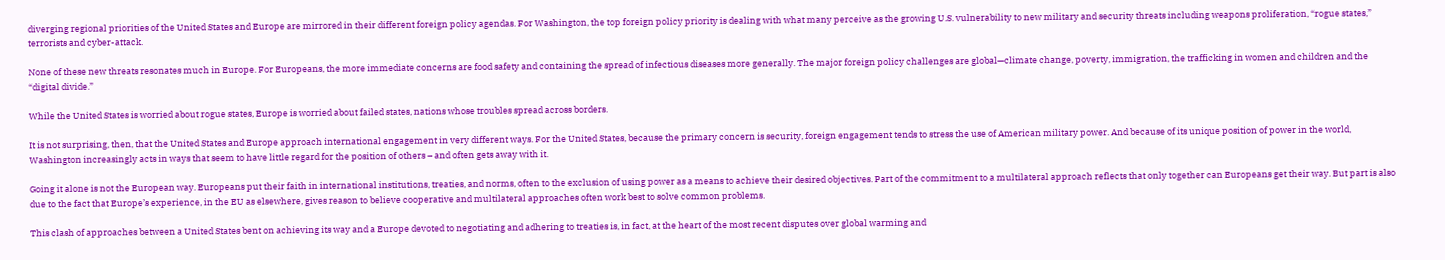diverging regional priorities of the United States and Europe are mirrored in their different foreign policy agendas. For Washington, the top foreign policy priority is dealing with what many perceive as the growing U.S. vulnerability to new military and security threats including weapons proliferation, “rogue states,” terrorists and cyber-attack.

None of these new threats resonates much in Europe. For Europeans, the more immediate concerns are food safety and containing the spread of infectious diseases more generally. The major foreign policy challenges are global—climate change, poverty, immigration, the trafficking in women and children and the “digital divide.”

While the United States is worried about rogue states, Europe is worried about failed states, nations whose troubles spread across borders.

It is not surprising, then, that the United States and Europe approach international engagement in very different ways. For the United States, because the primary concern is security, foreign engagement tends to stress the use of American military power. And because of its unique position of power in the world, Washington increasingly acts in ways that seem to have little regard for the position of others – and often gets away with it.

Going it alone is not the European way. Europeans put their faith in international institutions, treaties, and norms, often to the exclusion of using power as a means to achieve their desired objectives. Part of the commitment to a multilateral approach reflects that only together can Europeans get their way. But part is also due to the fact that Europe’s experience, in the EU as elsewhere, gives reason to believe cooperative and multilateral approaches often work best to solve common problems.

This clash of approaches between a United States bent on achieving its way and a Europe devoted to negotiating and adhering to treaties is, in fact, at the heart of the most recent disputes over global warming and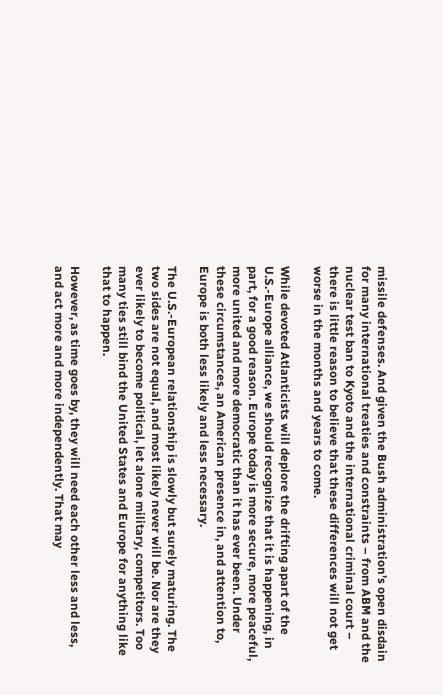missile defenses. And given the Bush administration’s open disdain for many international treaties and constraints – from ABM and the nuclear test ban to Kyoto and the international criminal court – there is little reason to believe that these differences will not get worse in the months and years to come.

While devoted Atlanticists will deplore the drifting apart of the U.S.-Europe alliance, we should recognize that it is happening, in part, for a good reason. Europe today is more secure, more peaceful, more united and more democratic than it has ever been. Under these circumstances, an American presence in, and attention to, Europe is both less likely and less necessary.

The U.S.-European relationship is slowly but surely maturing. The two sides are not equal, and most likely never will be. Nor are they ever likely to become political, let alone military, competitors. Too many ties still bind the United States and Europe for anything like that to happen.

However, as time goes by, they will need each other less and less, and act more and more independently. That may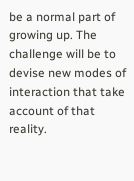be a normal part of growing up. The challenge will be to devise new modes of interaction that take account of that reality.